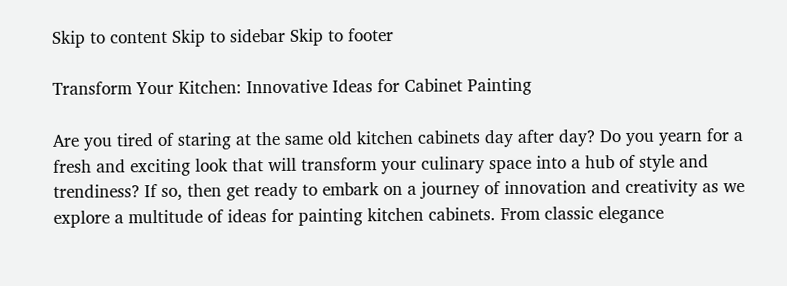Skip to content Skip to sidebar Skip to footer

Transform Your Kitchen: Innovative Ideas for Cabinet Painting

Are you tired of staring at the same old kitchen cabinets day after day? Do you yearn for a fresh and exciting look that will transform your culinary space into a hub of style and trendiness? If so, then get ready to embark on a journey of innovation and creativity as we explore a multitude of ideas for painting kitchen cabinets. From classic elegance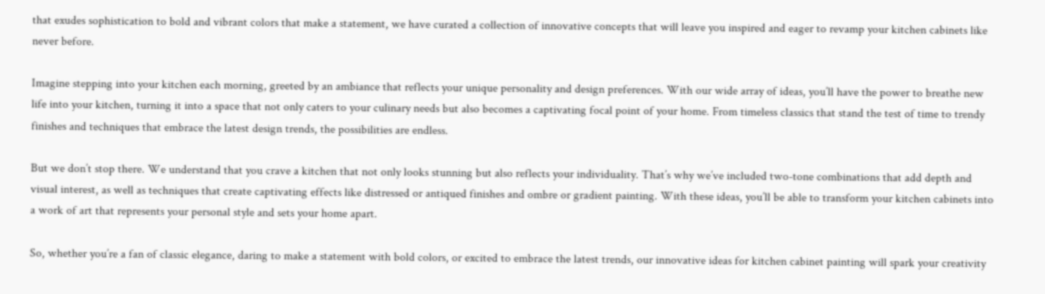that exudes sophistication to bold and vibrant colors that make a statement, we have curated a collection of innovative concepts that will leave you inspired and eager to revamp your kitchen cabinets like never before.

Imagine stepping into your kitchen each morning, greeted by an ambiance that reflects your unique personality and design preferences. With our wide array of ideas, you’ll have the power to breathe new life into your kitchen, turning it into a space that not only caters to your culinary needs but also becomes a captivating focal point of your home. From timeless classics that stand the test of time to trendy finishes and techniques that embrace the latest design trends, the possibilities are endless.

But we don’t stop there. We understand that you crave a kitchen that not only looks stunning but also reflects your individuality. That’s why we’ve included two-tone combinations that add depth and visual interest, as well as techniques that create captivating effects like distressed or antiqued finishes and ombre or gradient painting. With these ideas, you’ll be able to transform your kitchen cabinets into a work of art that represents your personal style and sets your home apart.

So, whether you’re a fan of classic elegance, daring to make a statement with bold colors, or excited to embrace the latest trends, our innovative ideas for kitchen cabinet painting will spark your creativity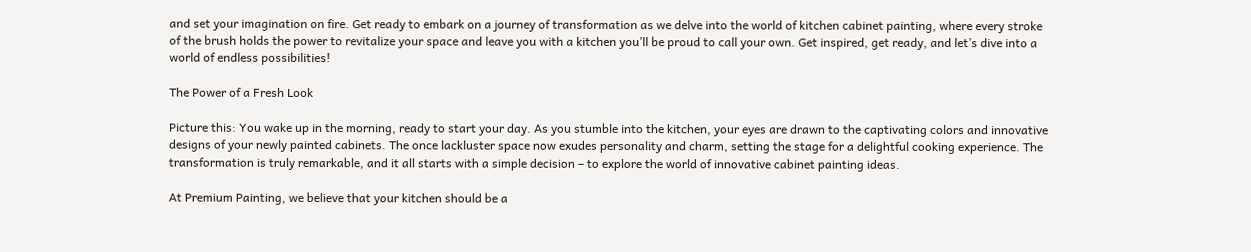and set your imagination on fire. Get ready to embark on a journey of transformation as we delve into the world of kitchen cabinet painting, where every stroke of the brush holds the power to revitalize your space and leave you with a kitchen you’ll be proud to call your own. Get inspired, get ready, and let’s dive into a world of endless possibilities!

The Power of a Fresh Look

Picture this: You wake up in the morning, ready to start your day. As you stumble into the kitchen, your eyes are drawn to the captivating colors and innovative designs of your newly painted cabinets. The once lackluster space now exudes personality and charm, setting the stage for a delightful cooking experience. The transformation is truly remarkable, and it all starts with a simple decision – to explore the world of innovative cabinet painting ideas.

At Premium Painting, we believe that your kitchen should be a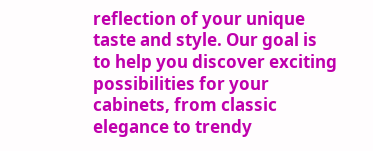reflection of your unique taste and style. Our goal is to help you discover exciting possibilities for your cabinets, from classic elegance to trendy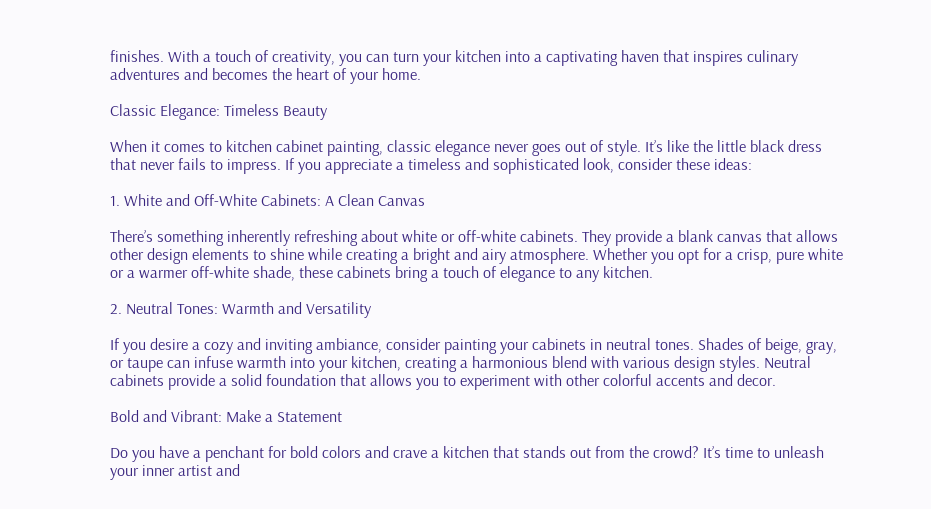finishes. With a touch of creativity, you can turn your kitchen into a captivating haven that inspires culinary adventures and becomes the heart of your home.

Classic Elegance: Timeless Beauty

When it comes to kitchen cabinet painting, classic elegance never goes out of style. It’s like the little black dress that never fails to impress. If you appreciate a timeless and sophisticated look, consider these ideas:

1. White and Off-White Cabinets: A Clean Canvas

There’s something inherently refreshing about white or off-white cabinets. They provide a blank canvas that allows other design elements to shine while creating a bright and airy atmosphere. Whether you opt for a crisp, pure white or a warmer off-white shade, these cabinets bring a touch of elegance to any kitchen.

2. Neutral Tones: Warmth and Versatility

If you desire a cozy and inviting ambiance, consider painting your cabinets in neutral tones. Shades of beige, gray, or taupe can infuse warmth into your kitchen, creating a harmonious blend with various design styles. Neutral cabinets provide a solid foundation that allows you to experiment with other colorful accents and decor.

Bold and Vibrant: Make a Statement

Do you have a penchant for bold colors and crave a kitchen that stands out from the crowd? It’s time to unleash your inner artist and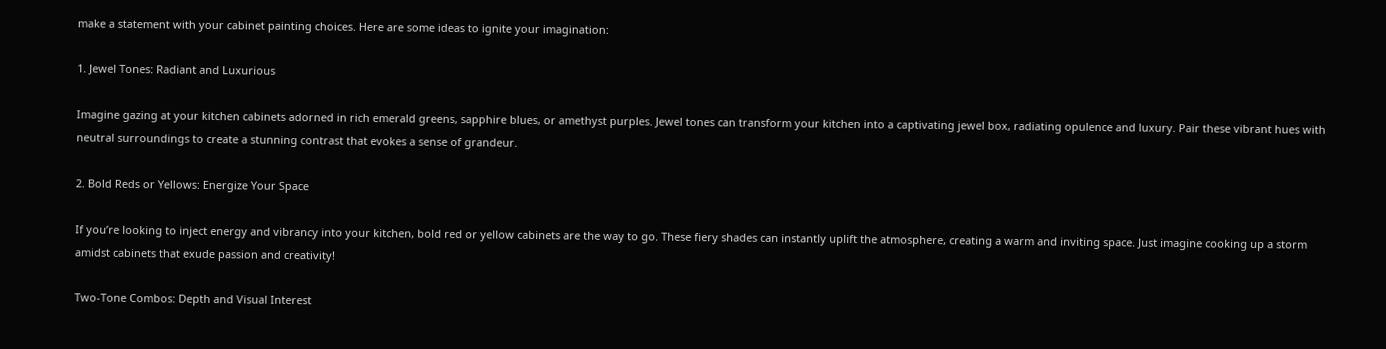make a statement with your cabinet painting choices. Here are some ideas to ignite your imagination:

1. Jewel Tones: Radiant and Luxurious

Imagine gazing at your kitchen cabinets adorned in rich emerald greens, sapphire blues, or amethyst purples. Jewel tones can transform your kitchen into a captivating jewel box, radiating opulence and luxury. Pair these vibrant hues with neutral surroundings to create a stunning contrast that evokes a sense of grandeur.

2. Bold Reds or Yellows: Energize Your Space

If you’re looking to inject energy and vibrancy into your kitchen, bold red or yellow cabinets are the way to go. These fiery shades can instantly uplift the atmosphere, creating a warm and inviting space. Just imagine cooking up a storm amidst cabinets that exude passion and creativity!

Two-Tone Combos: Depth and Visual Interest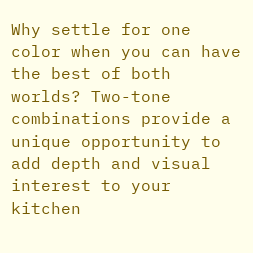Why settle for one color when you can have the best of both worlds? Two-tone combinations provide a unique opportunity to add depth and visual interest to your kitchen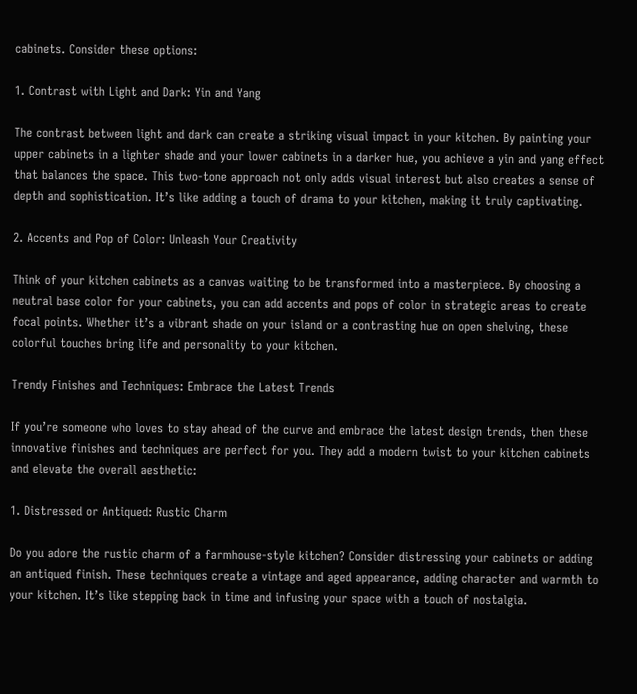cabinets. Consider these options:

1. Contrast with Light and Dark: Yin and Yang

The contrast between light and dark can create a striking visual impact in your kitchen. By painting your upper cabinets in a lighter shade and your lower cabinets in a darker hue, you achieve a yin and yang effect that balances the space. This two-tone approach not only adds visual interest but also creates a sense of depth and sophistication. It’s like adding a touch of drama to your kitchen, making it truly captivating.

2. Accents and Pop of Color: Unleash Your Creativity

Think of your kitchen cabinets as a canvas waiting to be transformed into a masterpiece. By choosing a neutral base color for your cabinets, you can add accents and pops of color in strategic areas to create focal points. Whether it’s a vibrant shade on your island or a contrasting hue on open shelving, these colorful touches bring life and personality to your kitchen.

Trendy Finishes and Techniques: Embrace the Latest Trends

If you’re someone who loves to stay ahead of the curve and embrace the latest design trends, then these innovative finishes and techniques are perfect for you. They add a modern twist to your kitchen cabinets and elevate the overall aesthetic:

1. Distressed or Antiqued: Rustic Charm

Do you adore the rustic charm of a farmhouse-style kitchen? Consider distressing your cabinets or adding an antiqued finish. These techniques create a vintage and aged appearance, adding character and warmth to your kitchen. It’s like stepping back in time and infusing your space with a touch of nostalgia.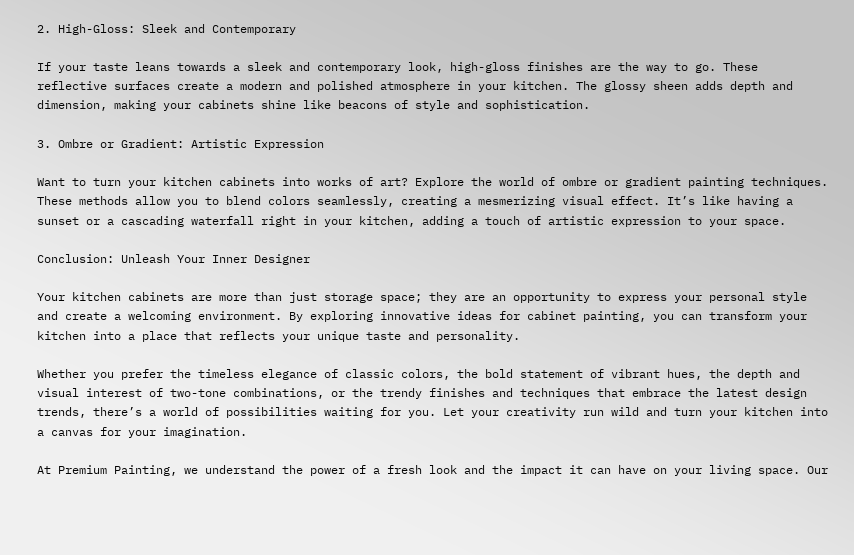2. High-Gloss: Sleek and Contemporary

If your taste leans towards a sleek and contemporary look, high-gloss finishes are the way to go. These reflective surfaces create a modern and polished atmosphere in your kitchen. The glossy sheen adds depth and dimension, making your cabinets shine like beacons of style and sophistication.

3. Ombre or Gradient: Artistic Expression

Want to turn your kitchen cabinets into works of art? Explore the world of ombre or gradient painting techniques. These methods allow you to blend colors seamlessly, creating a mesmerizing visual effect. It’s like having a sunset or a cascading waterfall right in your kitchen, adding a touch of artistic expression to your space.

Conclusion: Unleash Your Inner Designer

Your kitchen cabinets are more than just storage space; they are an opportunity to express your personal style and create a welcoming environment. By exploring innovative ideas for cabinet painting, you can transform your kitchen into a place that reflects your unique taste and personality.

Whether you prefer the timeless elegance of classic colors, the bold statement of vibrant hues, the depth and visual interest of two-tone combinations, or the trendy finishes and techniques that embrace the latest design trends, there’s a world of possibilities waiting for you. Let your creativity run wild and turn your kitchen into a canvas for your imagination.

At Premium Painting, we understand the power of a fresh look and the impact it can have on your living space. Our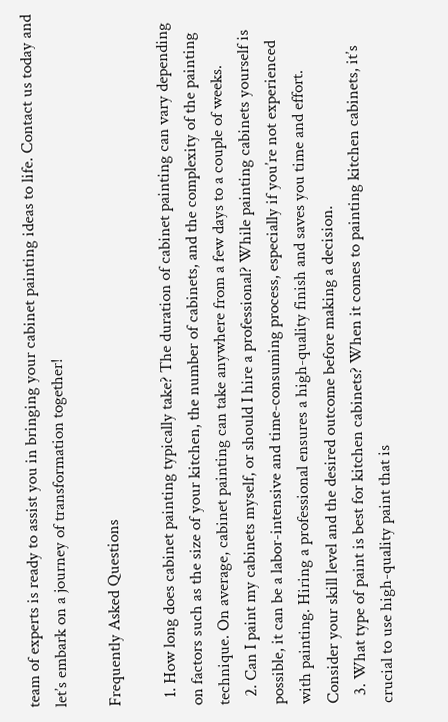team of experts is ready to assist you in bringing your cabinet painting ideas to life. Contact us today and let’s embark on a journey of transformation together!

Frequently Asked Questions

  1. How long does cabinet painting typically take? The duration of cabinet painting can vary depending on factors such as the size of your kitchen, the number of cabinets, and the complexity of the painting technique. On average, cabinet painting can take anywhere from a few days to a couple of weeks.
  2. Can I paint my cabinets myself, or should I hire a professional? While painting cabinets yourself is possible, it can be a labor-intensive and time-consuming process, especially if you’re not experienced with painting. Hiring a professional ensures a high-quality finish and saves you time and effort. Consider your skill level and the desired outcome before making a decision.
  3. What type of paint is best for kitchen cabinets? When it comes to painting kitchen cabinets, it’s crucial to use high-quality paint that is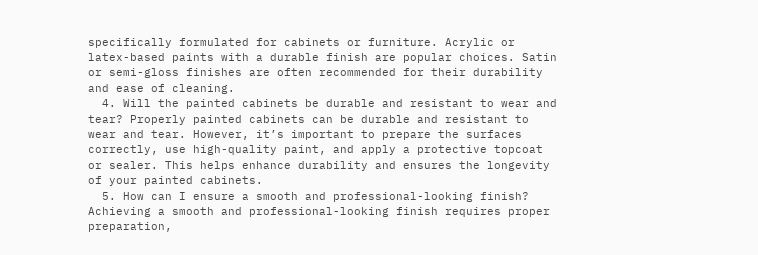specifically formulated for cabinets or furniture. Acrylic or latex-based paints with a durable finish are popular choices. Satin or semi-gloss finishes are often recommended for their durability and ease of cleaning.
  4. Will the painted cabinets be durable and resistant to wear and tear? Properly painted cabinets can be durable and resistant to wear and tear. However, it’s important to prepare the surfaces correctly, use high-quality paint, and apply a protective topcoat or sealer. This helps enhance durability and ensures the longevity of your painted cabinets.
  5. How can I ensure a smooth and professional-looking finish? Achieving a smooth and professional-looking finish requires proper preparation,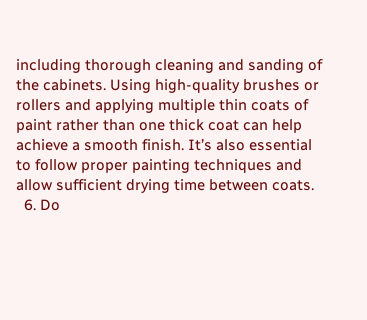including thorough cleaning and sanding of the cabinets. Using high-quality brushes or rollers and applying multiple thin coats of paint rather than one thick coat can help achieve a smooth finish. It’s also essential to follow proper painting techniques and allow sufficient drying time between coats.
  6. Do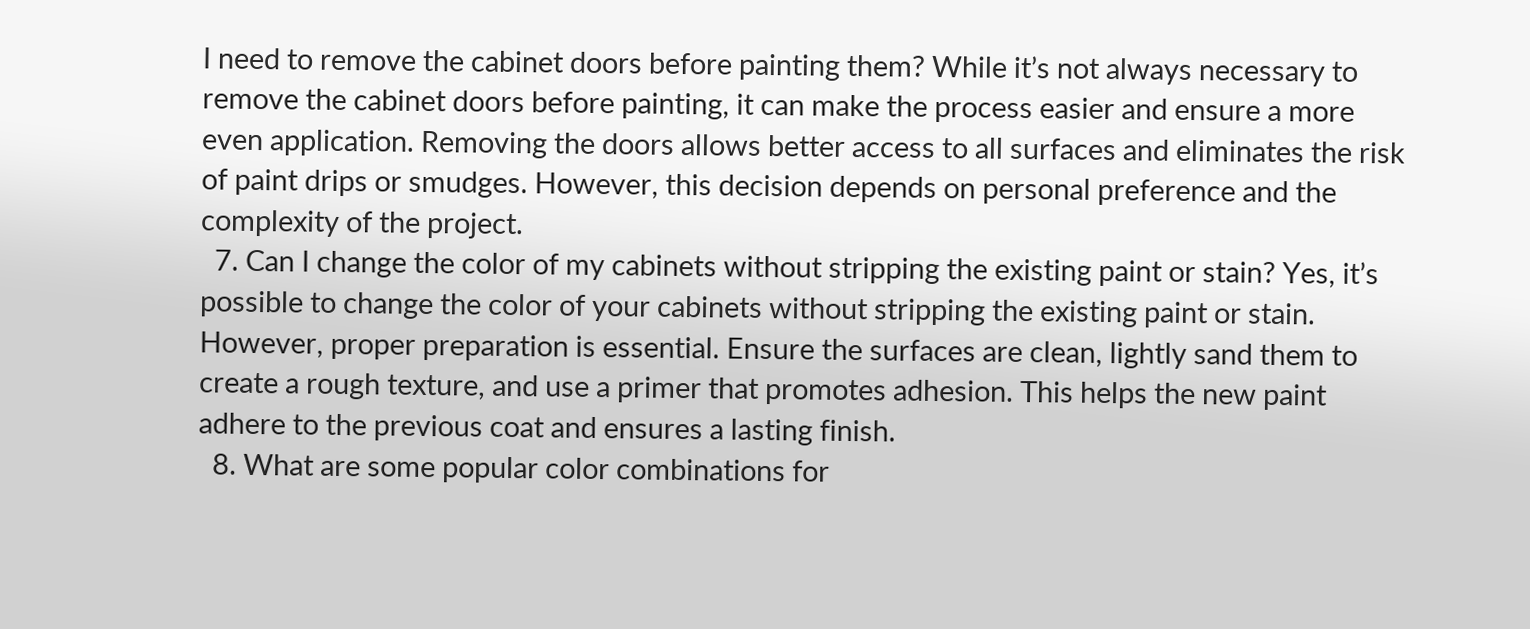I need to remove the cabinet doors before painting them? While it’s not always necessary to remove the cabinet doors before painting, it can make the process easier and ensure a more even application. Removing the doors allows better access to all surfaces and eliminates the risk of paint drips or smudges. However, this decision depends on personal preference and the complexity of the project.
  7. Can I change the color of my cabinets without stripping the existing paint or stain? Yes, it’s possible to change the color of your cabinets without stripping the existing paint or stain. However, proper preparation is essential. Ensure the surfaces are clean, lightly sand them to create a rough texture, and use a primer that promotes adhesion. This helps the new paint adhere to the previous coat and ensures a lasting finish.
  8. What are some popular color combinations for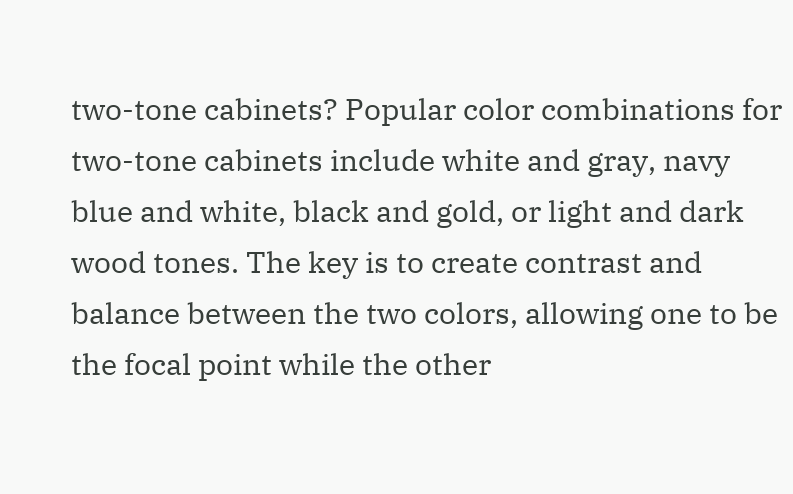two-tone cabinets? Popular color combinations for two-tone cabinets include white and gray, navy blue and white, black and gold, or light and dark wood tones. The key is to create contrast and balance between the two colors, allowing one to be the focal point while the other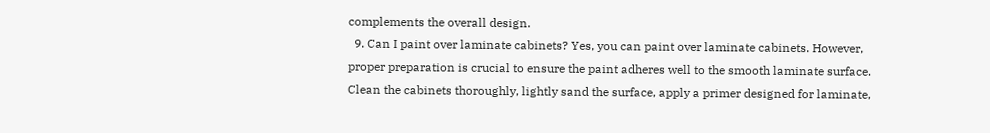complements the overall design.
  9. Can I paint over laminate cabinets? Yes, you can paint over laminate cabinets. However, proper preparation is crucial to ensure the paint adheres well to the smooth laminate surface. Clean the cabinets thoroughly, lightly sand the surface, apply a primer designed for laminate,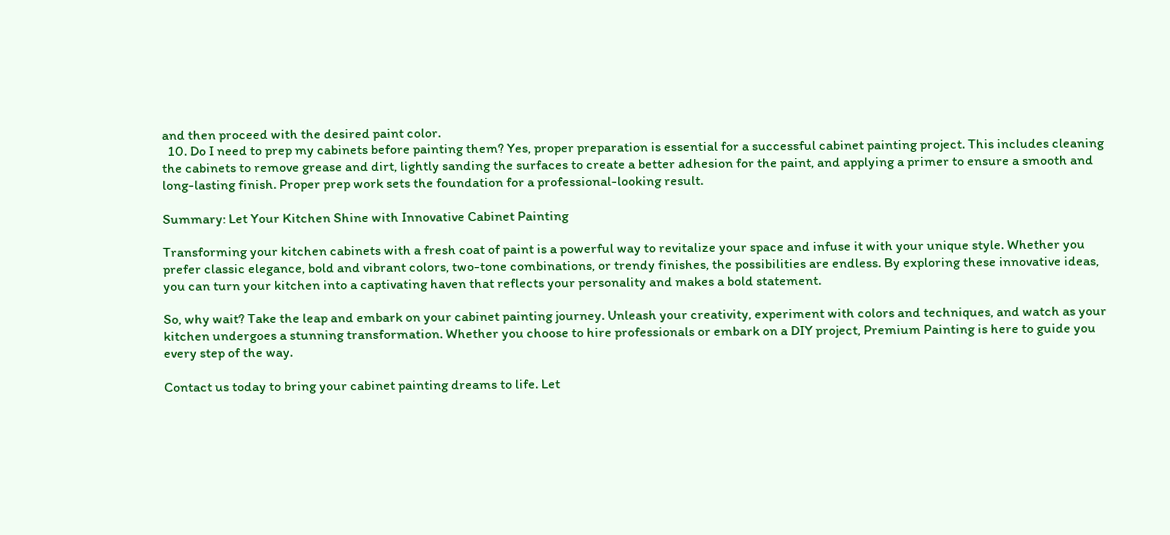and then proceed with the desired paint color.
  10. Do I need to prep my cabinets before painting them? Yes, proper preparation is essential for a successful cabinet painting project. This includes cleaning the cabinets to remove grease and dirt, lightly sanding the surfaces to create a better adhesion for the paint, and applying a primer to ensure a smooth and long-lasting finish. Proper prep work sets the foundation for a professional-looking result.

Summary: Let Your Kitchen Shine with Innovative Cabinet Painting

Transforming your kitchen cabinets with a fresh coat of paint is a powerful way to revitalize your space and infuse it with your unique style. Whether you prefer classic elegance, bold and vibrant colors, two-tone combinations, or trendy finishes, the possibilities are endless. By exploring these innovative ideas, you can turn your kitchen into a captivating haven that reflects your personality and makes a bold statement.

So, why wait? Take the leap and embark on your cabinet painting journey. Unleash your creativity, experiment with colors and techniques, and watch as your kitchen undergoes a stunning transformation. Whether you choose to hire professionals or embark on a DIY project, Premium Painting is here to guide you every step of the way.

Contact us today to bring your cabinet painting dreams to life. Let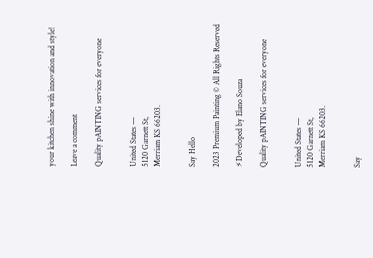your kitchen shine with innovation and style!

Leave a comment

Quality pAINTING services for everyone


United States —
5120 Garnett St,
Merriam KS 66203.


Say Hello

2023 Premium Painting © All Rights Reserved

⚡Developed by Elano Souza

Quality pAINTING services for everyone


United States —
5120 Garnett St,
Merriam KS 66203.


Say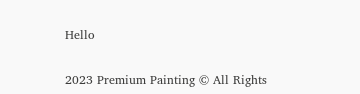Hello


2023 Premium Painting © All Rights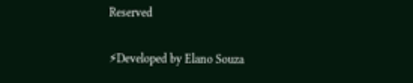Reserved

⚡Developed by Elano Souza